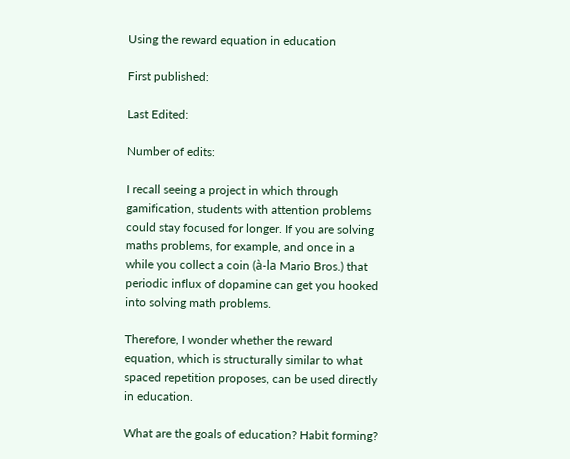Using the reward equation in education

First published:

Last Edited:

Number of edits:

I recall seeing a project in which through gamification, students with attention problems could stay focused for longer. If you are solving maths problems, for example, and once in a while you collect a coin (à-la Mario Bros.) that periodic influx of dopamine can get you hooked into solving math problems.

Therefore, I wonder whether the reward equation, which is structurally similar to what spaced repetition proposes, can be used directly in education.

What are the goals of education? Habit forming?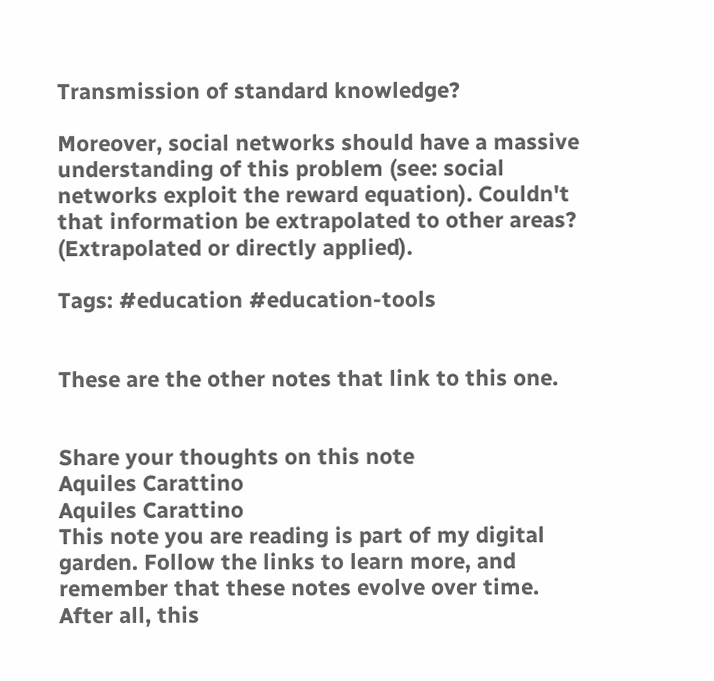Transmission of standard knowledge?

Moreover, social networks should have a massive understanding of this problem (see: social networks exploit the reward equation). Couldn't that information be extrapolated to other areas? (Extrapolated or directly applied).

Tags: #education #education-tools


These are the other notes that link to this one.


Share your thoughts on this note
Aquiles Carattino
Aquiles Carattino
This note you are reading is part of my digital garden. Follow the links to learn more, and remember that these notes evolve over time. After all, this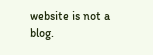website is not a blog.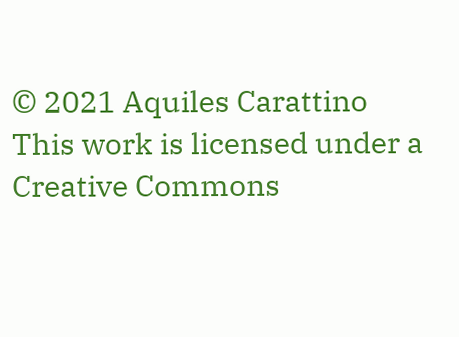© 2021 Aquiles Carattino
This work is licensed under a Creative Commons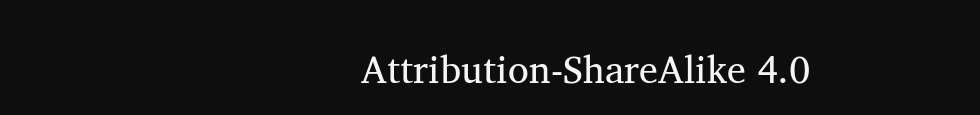Attribution-ShareAlike 4.0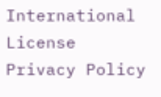International License
Privacy Policy